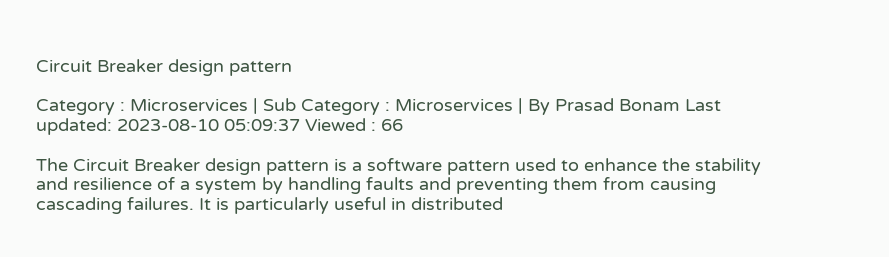Circuit Breaker design pattern

Category : Microservices | Sub Category : Microservices | By Prasad Bonam Last updated: 2023-08-10 05:09:37 Viewed : 66

The Circuit Breaker design pattern is a software pattern used to enhance the stability and resilience of a system by handling faults and preventing them from causing cascading failures. It is particularly useful in distributed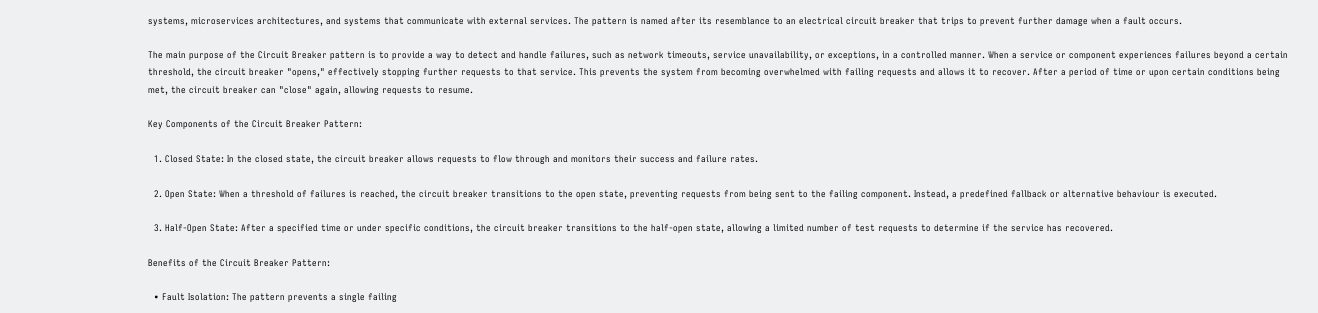systems, microservices architectures, and systems that communicate with external services. The pattern is named after its resemblance to an electrical circuit breaker that trips to prevent further damage when a fault occurs.

The main purpose of the Circuit Breaker pattern is to provide a way to detect and handle failures, such as network timeouts, service unavailability, or exceptions, in a controlled manner. When a service or component experiences failures beyond a certain threshold, the circuit breaker "opens," effectively stopping further requests to that service. This prevents the system from becoming overwhelmed with failing requests and allows it to recover. After a period of time or upon certain conditions being met, the circuit breaker can "close" again, allowing requests to resume.

Key Components of the Circuit Breaker Pattern:

  1. Closed State: In the closed state, the circuit breaker allows requests to flow through and monitors their success and failure rates.

  2. Open State: When a threshold of failures is reached, the circuit breaker transitions to the open state, preventing requests from being sent to the failing component. Instead, a predefined fallback or alternative behaviour is executed.

  3. Half-Open State: After a specified time or under specific conditions, the circuit breaker transitions to the half-open state, allowing a limited number of test requests to determine if the service has recovered.

Benefits of the Circuit Breaker Pattern:

  • Fault Isolation: The pattern prevents a single failing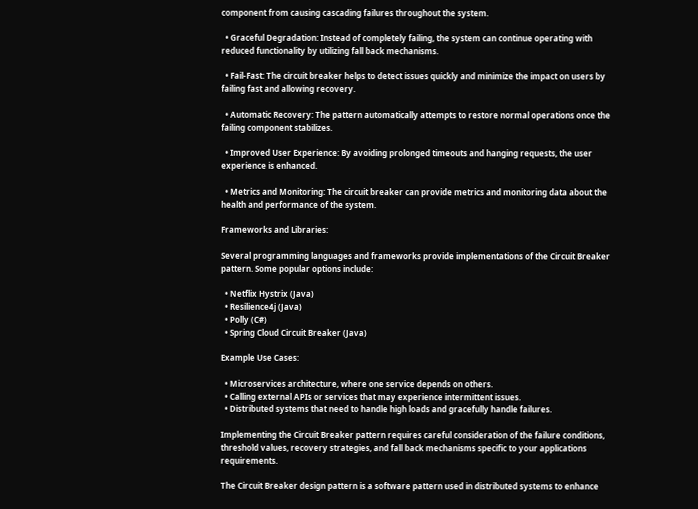component from causing cascading failures throughout the system.

  • Graceful Degradation: Instead of completely failing, the system can continue operating with reduced functionality by utilizing fall back mechanisms.

  • Fail-Fast: The circuit breaker helps to detect issues quickly and minimize the impact on users by failing fast and allowing recovery.

  • Automatic Recovery: The pattern automatically attempts to restore normal operations once the failing component stabilizes.

  • Improved User Experience: By avoiding prolonged timeouts and hanging requests, the user experience is enhanced.

  • Metrics and Monitoring: The circuit breaker can provide metrics and monitoring data about the health and performance of the system.

Frameworks and Libraries:

Several programming languages and frameworks provide implementations of the Circuit Breaker pattern. Some popular options include:

  • Netflix Hystrix (Java)
  • Resilience4j (Java)
  • Polly (C#)
  • Spring Cloud Circuit Breaker (Java)

Example Use Cases:

  • Microservices architecture, where one service depends on others.
  • Calling external APIs or services that may experience intermittent issues.
  • Distributed systems that need to handle high loads and gracefully handle failures.

Implementing the Circuit Breaker pattern requires careful consideration of the failure conditions, threshold values, recovery strategies, and fall back mechanisms specific to your applications requirements.

The Circuit Breaker design pattern is a software pattern used in distributed systems to enhance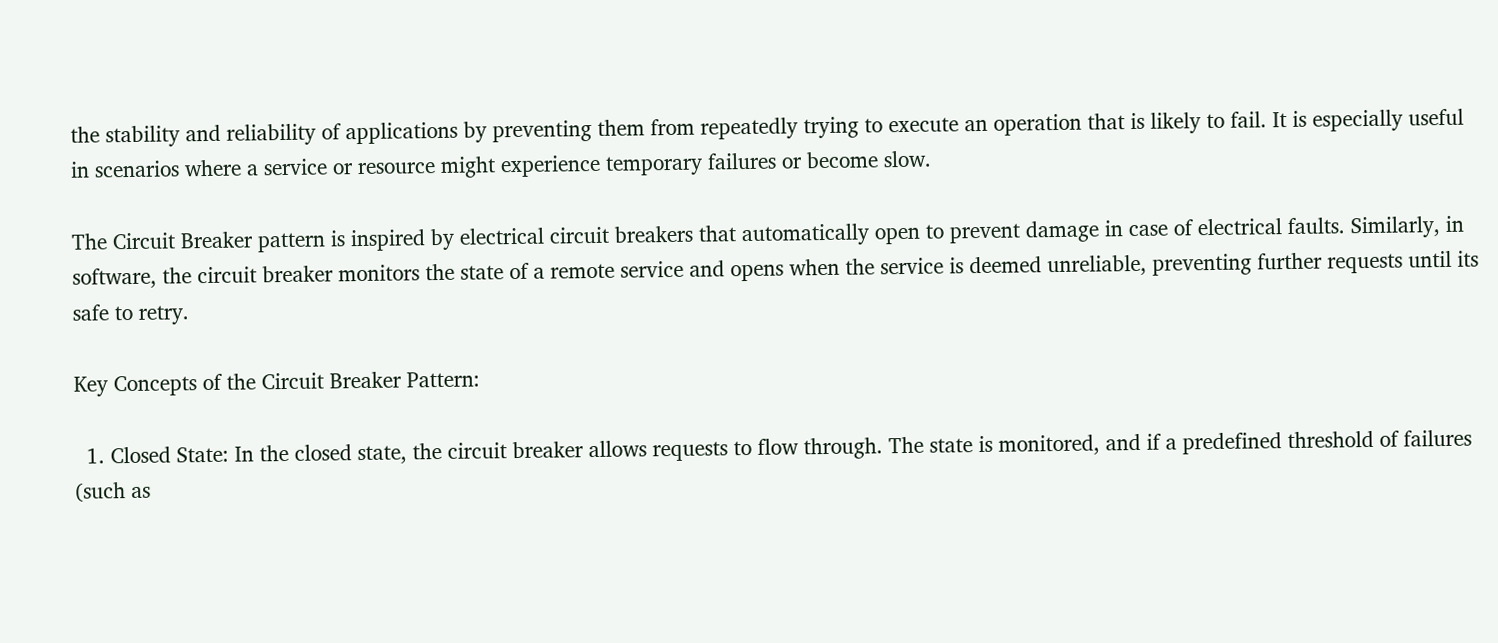the stability and reliability of applications by preventing them from repeatedly trying to execute an operation that is likely to fail. It is especially useful in scenarios where a service or resource might experience temporary failures or become slow.

The Circuit Breaker pattern is inspired by electrical circuit breakers that automatically open to prevent damage in case of electrical faults. Similarly, in software, the circuit breaker monitors the state of a remote service and opens when the service is deemed unreliable, preventing further requests until its safe to retry.

Key Concepts of the Circuit Breaker Pattern:

  1. Closed State: In the closed state, the circuit breaker allows requests to flow through. The state is monitored, and if a predefined threshold of failures (such as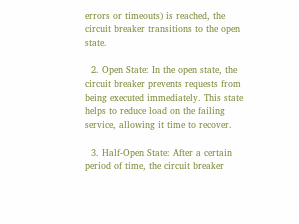errors or timeouts) is reached, the circuit breaker transitions to the open state.

  2. Open State: In the open state, the circuit breaker prevents requests from being executed immediately. This state helps to reduce load on the failing service, allowing it time to recover.

  3. Half-Open State: After a certain period of time, the circuit breaker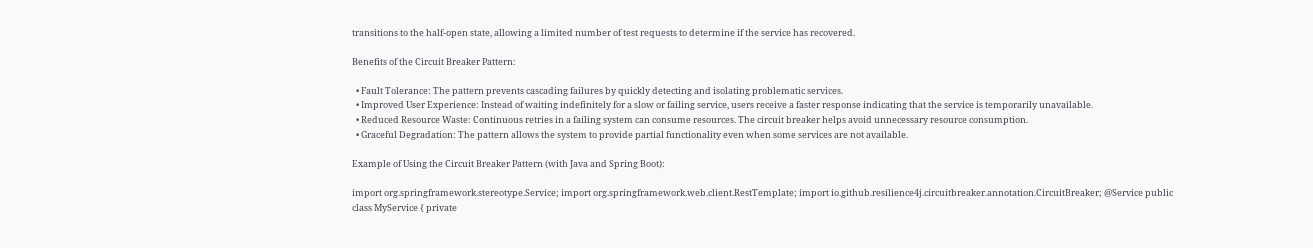transitions to the half-open state, allowing a limited number of test requests to determine if the service has recovered.

Benefits of the Circuit Breaker Pattern:

  • Fault Tolerance: The pattern prevents cascading failures by quickly detecting and isolating problematic services.
  • Improved User Experience: Instead of waiting indefinitely for a slow or failing service, users receive a faster response indicating that the service is temporarily unavailable.
  • Reduced Resource Waste: Continuous retries in a failing system can consume resources. The circuit breaker helps avoid unnecessary resource consumption.
  • Graceful Degradation: The pattern allows the system to provide partial functionality even when some services are not available.

Example of Using the Circuit Breaker Pattern (with Java and Spring Boot):

import org.springframework.stereotype.Service; import org.springframework.web.client.RestTemplate; import io.github.resilience4j.circuitbreaker.annotation.CircuitBreaker; @Service public class MyService { private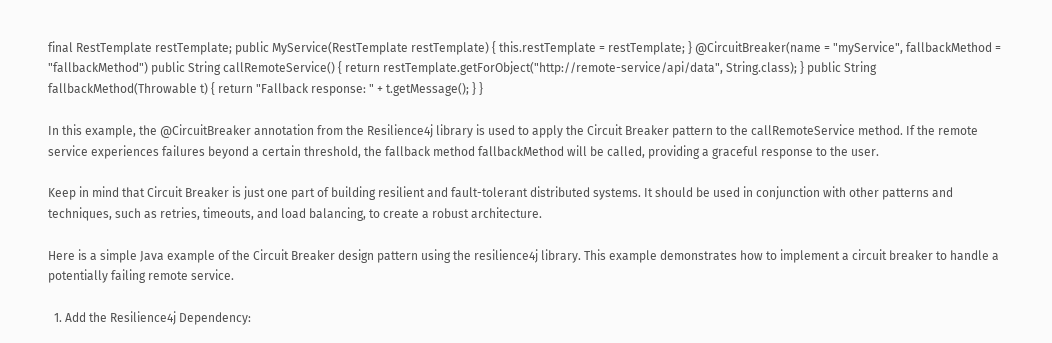final RestTemplate restTemplate; public MyService(RestTemplate restTemplate) { this.restTemplate = restTemplate; } @CircuitBreaker(name = "myService", fallbackMethod = "fallbackMethod") public String callRemoteService() { return restTemplate.getForObject("http://remote-service/api/data", String.class); } public String fallbackMethod(Throwable t) { return "Fallback response: " + t.getMessage(); } }

In this example, the @CircuitBreaker annotation from the Resilience4j library is used to apply the Circuit Breaker pattern to the callRemoteService method. If the remote service experiences failures beyond a certain threshold, the fallback method fallbackMethod will be called, providing a graceful response to the user.

Keep in mind that Circuit Breaker is just one part of building resilient and fault-tolerant distributed systems. It should be used in conjunction with other patterns and techniques, such as retries, timeouts, and load balancing, to create a robust architecture.

Here is a simple Java example of the Circuit Breaker design pattern using the resilience4j library. This example demonstrates how to implement a circuit breaker to handle a potentially failing remote service.

  1. Add the Resilience4j Dependency: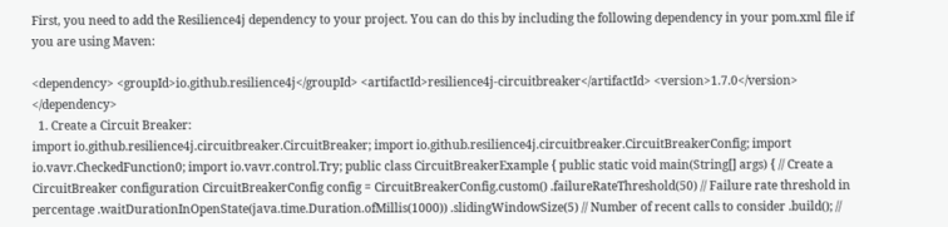First, you need to add the Resilience4j dependency to your project. You can do this by including the following dependency in your pom.xml file if you are using Maven:

<dependency> <groupId>io.github.resilience4j</groupId> <artifactId>resilience4j-circuitbreaker</artifactId> <version>1.7.0</version> </dependency>
  1. Create a Circuit Breaker:
import io.github.resilience4j.circuitbreaker.CircuitBreaker; import io.github.resilience4j.circuitbreaker.CircuitBreakerConfig; import io.vavr.CheckedFunction0; import io.vavr.control.Try; public class CircuitBreakerExample { public static void main(String[] args) { // Create a CircuitBreaker configuration CircuitBreakerConfig config = CircuitBreakerConfig.custom() .failureRateThreshold(50) // Failure rate threshold in percentage .waitDurationInOpenState(java.time.Duration.ofMillis(1000)) .slidingWindowSize(5) // Number of recent calls to consider .build(); //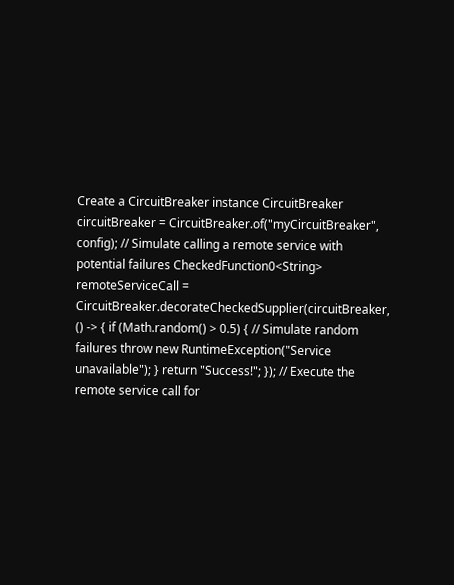Create a CircuitBreaker instance CircuitBreaker circuitBreaker = CircuitBreaker.of("myCircuitBreaker", config); // Simulate calling a remote service with potential failures CheckedFunction0<String> remoteServiceCall = CircuitBreaker.decorateCheckedSupplier(circuitBreaker, () -> { if (Math.random() > 0.5) { // Simulate random failures throw new RuntimeException("Service unavailable"); } return "Success!"; }); // Execute the remote service call for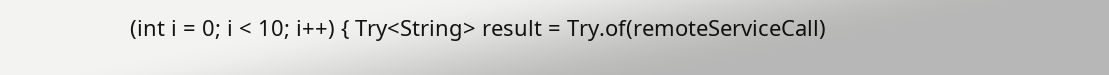(int i = 0; i < 10; i++) { Try<String> result = Try.of(remoteServiceCall)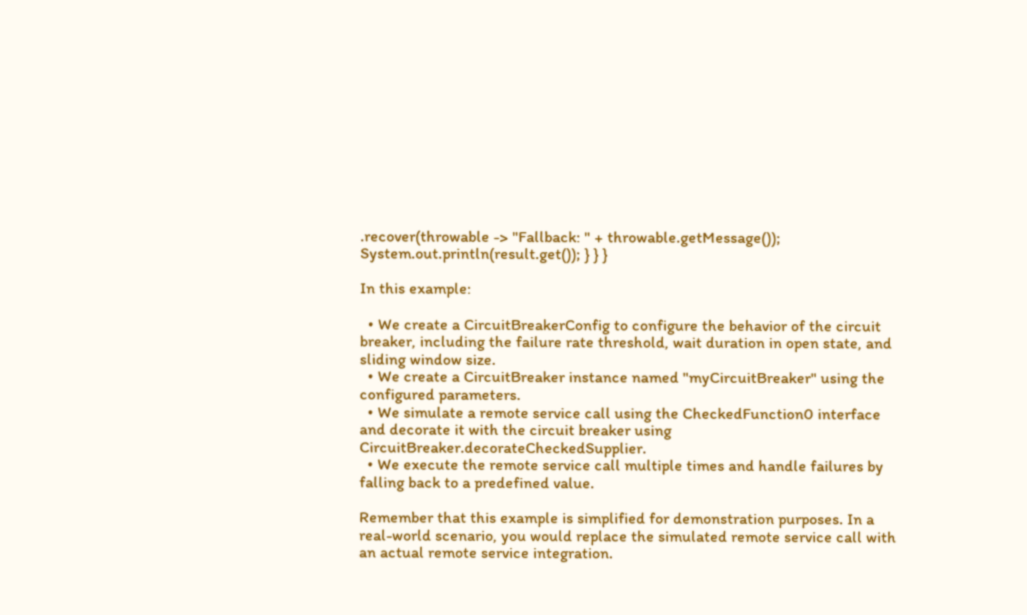.recover(throwable -> "Fallback: " + throwable.getMessage()); System.out.println(result.get()); } } }

In this example:

  • We create a CircuitBreakerConfig to configure the behavior of the circuit breaker, including the failure rate threshold, wait duration in open state, and sliding window size.
  • We create a CircuitBreaker instance named "myCircuitBreaker" using the configured parameters.
  • We simulate a remote service call using the CheckedFunction0 interface and decorate it with the circuit breaker using CircuitBreaker.decorateCheckedSupplier.
  • We execute the remote service call multiple times and handle failures by falling back to a predefined value.

Remember that this example is simplified for demonstration purposes. In a real-world scenario, you would replace the simulated remote service call with an actual remote service integration.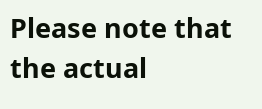Please note that the actual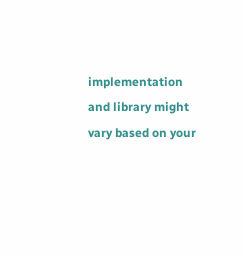implementation and library might vary based on your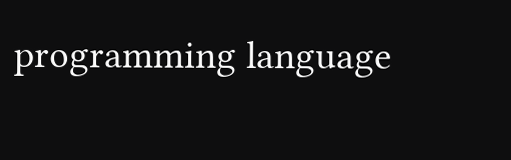programming language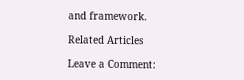and framework.

Related Articles

Leave a Comment: